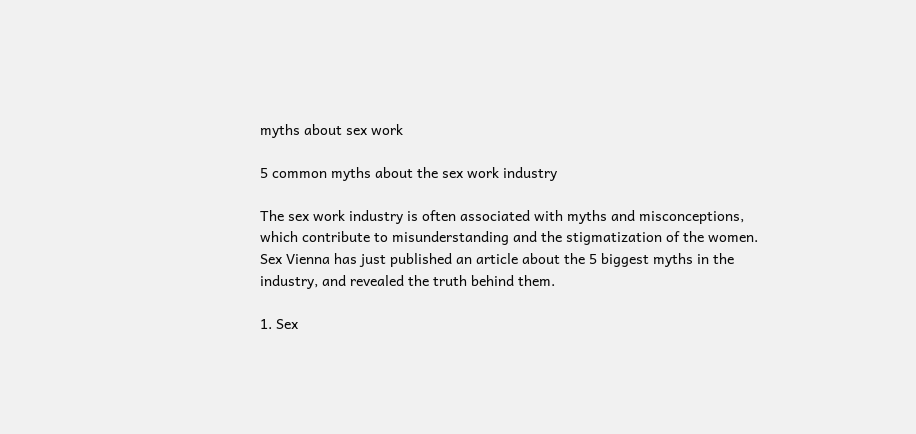myths about sex work

5 common myths about the sex work industry

The sex work industry is often associated with myths and misconceptions, which contribute to misunderstanding and the stigmatization of the women. Sex Vienna has just published an article about the 5 biggest myths in the industry, and revealed the truth behind them.

1. Sex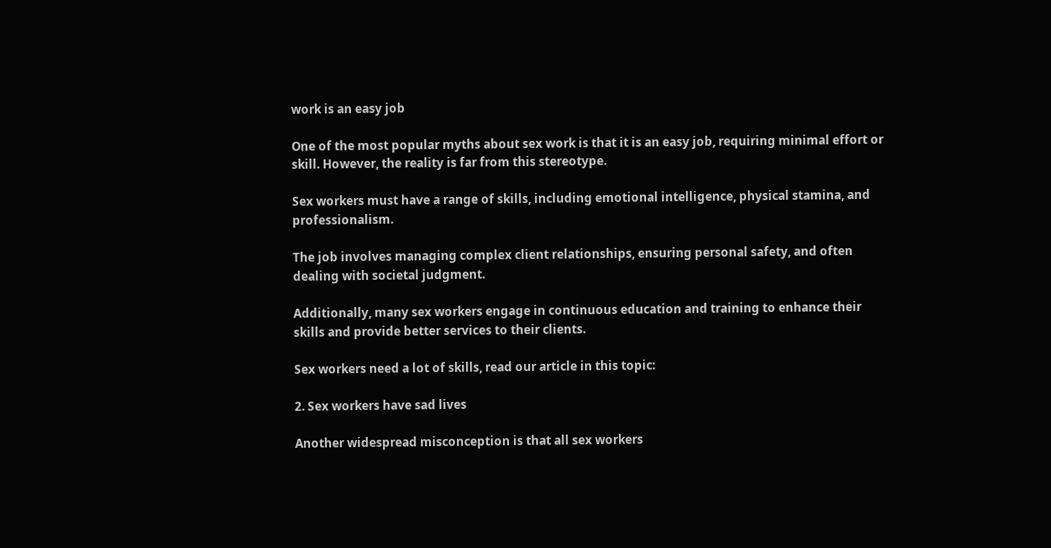work is an easy job

One of the most popular myths about sex work is that it is an easy job, requiring minimal effort or skill. However, the reality is far from this stereotype.

Sex workers must have a range of skills, including emotional intelligence, physical stamina, and professionalism.

The job involves managing complex client relationships, ensuring personal safety, and often dealing with societal judgment.

Additionally, many sex workers engage in continuous education and training to enhance their skills and provide better services to their clients.

Sex workers need a lot of skills, read our article in this topic:

2. Sex workers have sad lives

Another widespread misconception is that all sex workers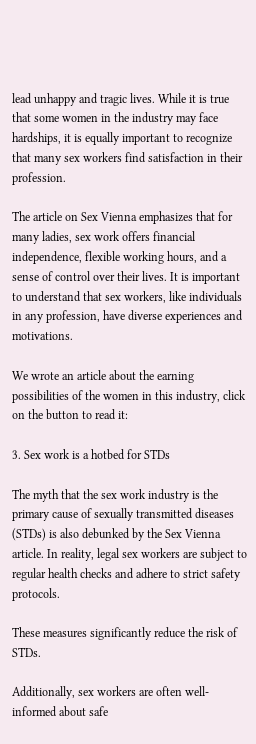lead unhappy and tragic lives. While it is true that some women in the industry may face hardships, it is equally important to recognize that many sex workers find satisfaction in their profession.

The article on Sex Vienna emphasizes that for many ladies, sex work offers financial independence, flexible working hours, and a sense of control over their lives. It is important to understand that sex workers, like individuals in any profession, have diverse experiences and motivations.

We wrote an article about the earning possibilities of the women in this industry, click on the button to read it:

3. Sex work is a hotbed for STDs

The myth that the sex work industry is the primary cause of sexually transmitted diseases (STDs) is also debunked by the Sex Vienna article. In reality, legal sex workers are subject to regular health checks and adhere to strict safety protocols.

These measures significantly reduce the risk of STDs.

Additionally, sex workers are often well-informed about safe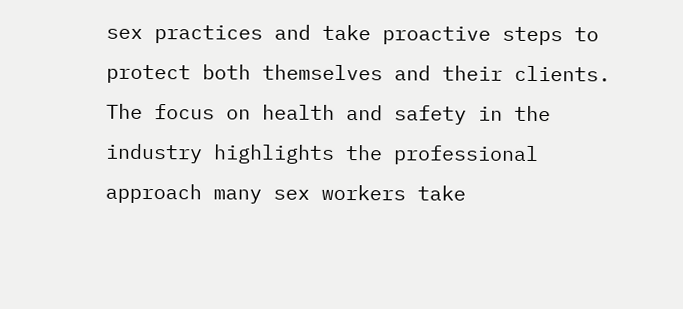sex practices and take proactive steps to protect both themselves and their clients. The focus on health and safety in the industry highlights the professional approach many sex workers take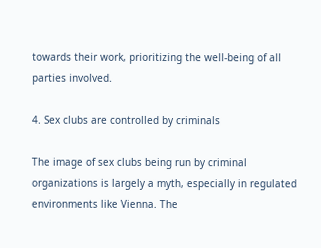towards their work, prioritizing the well-being of all parties involved.

4. Sex clubs are controlled by criminals

The image of sex clubs being run by criminal organizations is largely a myth, especially in regulated environments like Vienna. The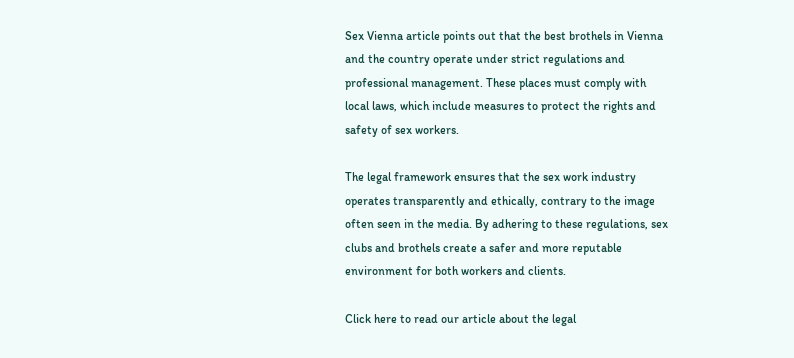Sex Vienna article points out that the best brothels in Vienna and the country operate under strict regulations and professional management. These places must comply with local laws, which include measures to protect the rights and safety of sex workers.

The legal framework ensures that the sex work industry operates transparently and ethically, contrary to the image often seen in the media. By adhering to these regulations, sex clubs and brothels create a safer and more reputable environment for both workers and clients.

Click here to read our article about the legal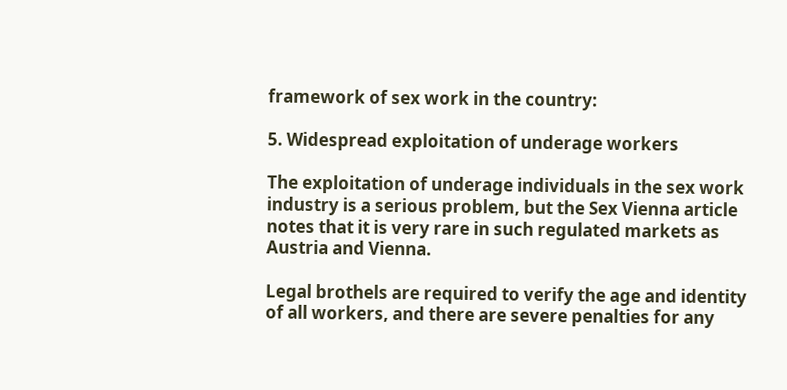framework of sex work in the country:

5. Widespread exploitation of underage workers

The exploitation of underage individuals in the sex work industry is a serious problem, but the Sex Vienna article notes that it is very rare in such regulated markets as Austria and Vienna.

Legal brothels are required to verify the age and identity of all workers, and there are severe penalties for any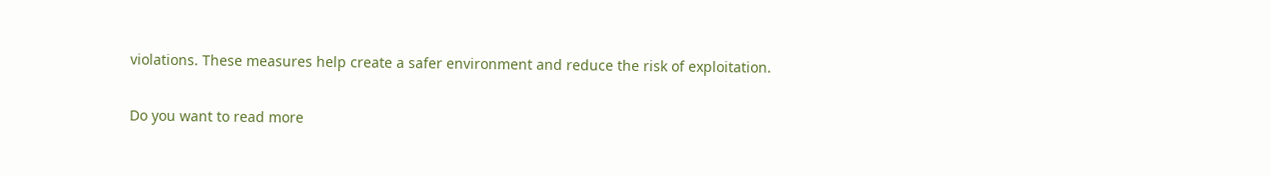violations. These measures help create a safer environment and reduce the risk of exploitation.

Do you want to read more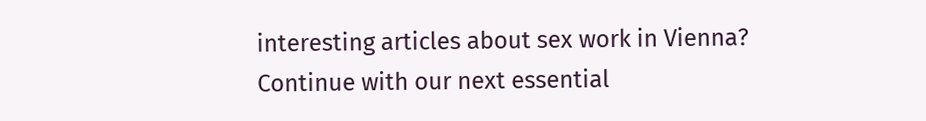interesting articles about sex work in Vienna? Continue with our next essential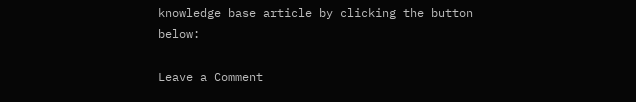knowledge base article by clicking the button below:

Leave a Comment